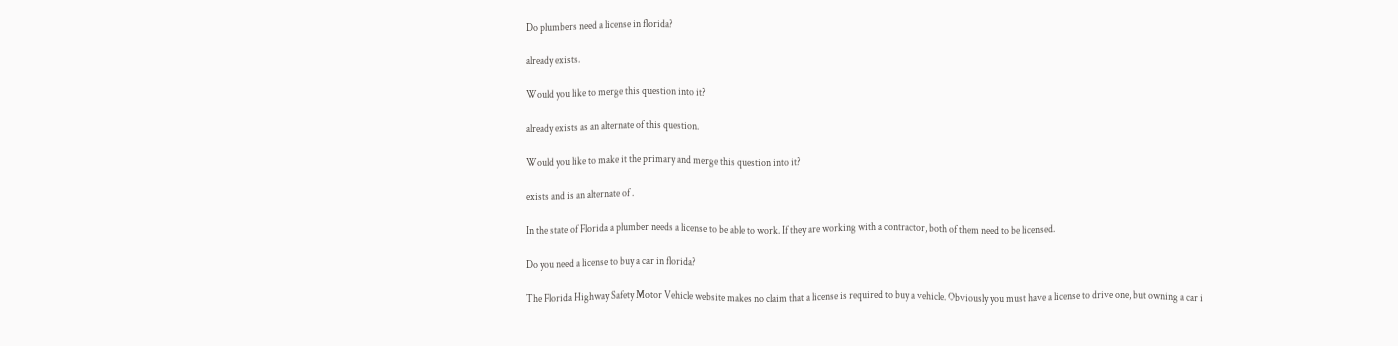Do plumbers need a license in florida?

already exists.

Would you like to merge this question into it?

already exists as an alternate of this question.

Would you like to make it the primary and merge this question into it?

exists and is an alternate of .

In the state of Florida a plumber needs a license to be able to work. If they are working with a contractor, both of them need to be licensed.

Do you need a license to buy a car in florida?

The Florida Highway Safety Motor Vehicle website makes no claim that a license is required to buy a vehicle. Obviously you must have a license to drive one, but owning a car i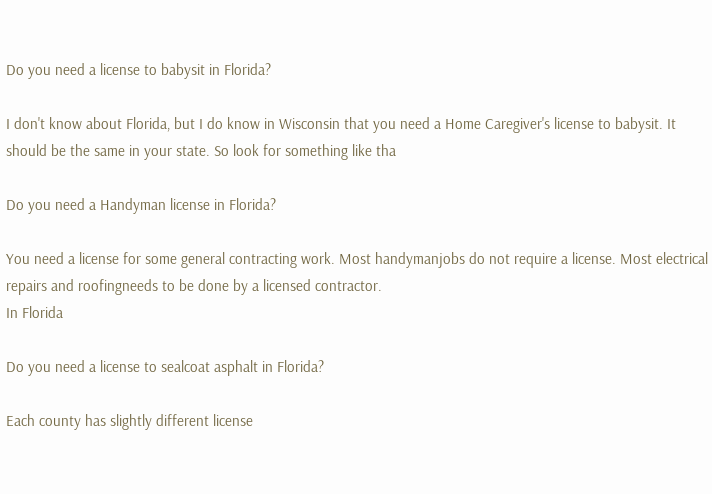Do you need a license to babysit in Florida?

I don't know about Florida, but I do know in Wisconsin that you need a Home Caregiver's license to babysit. It should be the same in your state. So look for something like tha

Do you need a Handyman license in Florida?

You need a license for some general contracting work. Most handymanjobs do not require a license. Most electrical repairs and roofingneeds to be done by a licensed contractor.
In Florida

Do you need a license to sealcoat asphalt in Florida?

Each county has slightly different license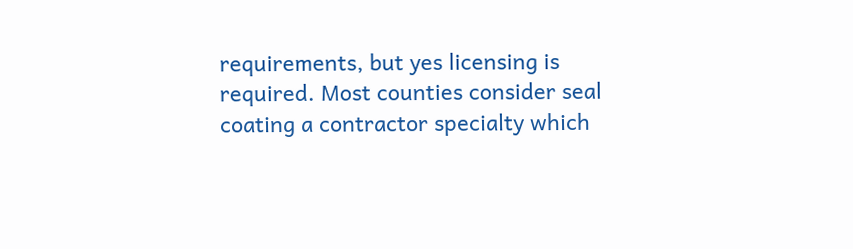requirements, but yes licensing is required. Most counties consider seal coating a contractor specialty which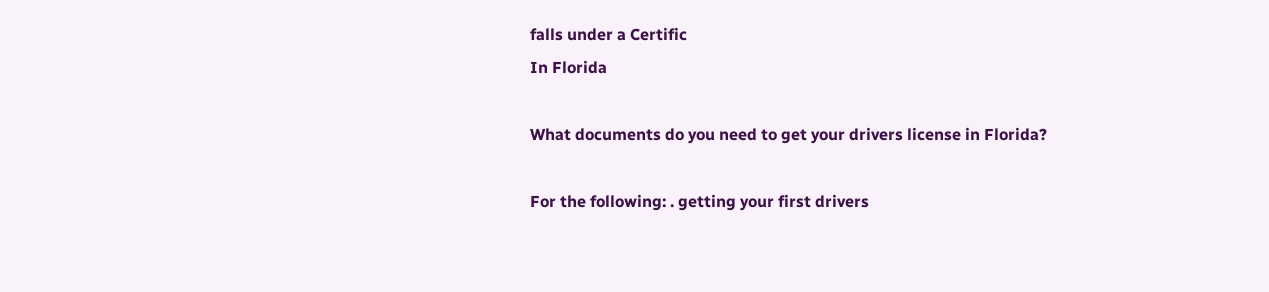falls under a Certific
In Florida

What documents do you need to get your drivers license in Florida?

For the following: . getting your first drivers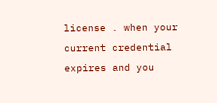license . when your current credential expires and you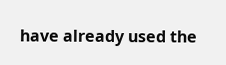have already used the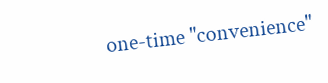one-time "convenience"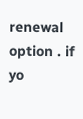renewal option . if yo